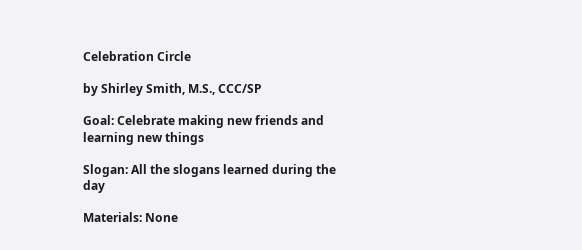Celebration Circle

by Shirley Smith, M.S., CCC/SP

Goal: Celebrate making new friends and learning new things

Slogan: All the slogans learned during the day

Materials: None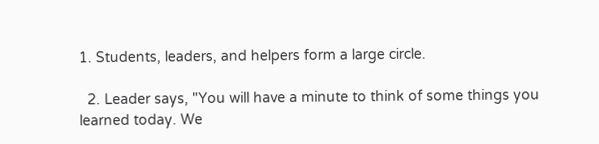1. Students, leaders, and helpers form a large circle.

  2. Leader says, "You will have a minute to think of some things you learned today. We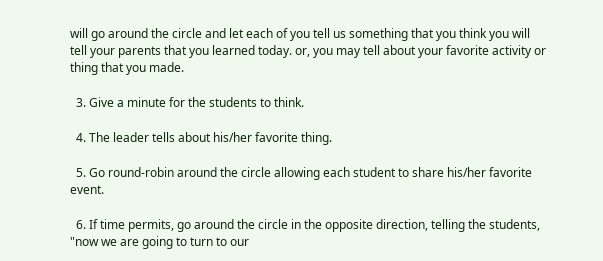will go around the circle and let each of you tell us something that you think you will tell your parents that you learned today. or, you may tell about your favorite activity or thing that you made.

  3. Give a minute for the students to think.

  4. The leader tells about his/her favorite thing.

  5. Go round-robin around the circle allowing each student to share his/her favorite event.

  6. If time permits, go around the circle in the opposite direction, telling the students, "now we are going to turn to our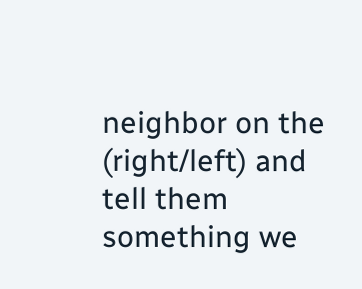neighbor on the (right/left) and tell them something we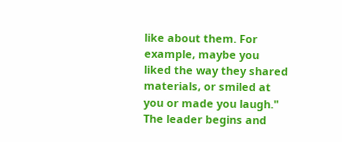like about them. For example, maybe you liked the way they shared materials, or smiled at you or made you laugh." The leader begins and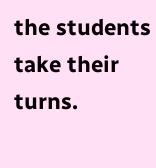the students take their turns.